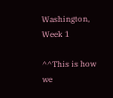Washington, Week 1

^^This is how we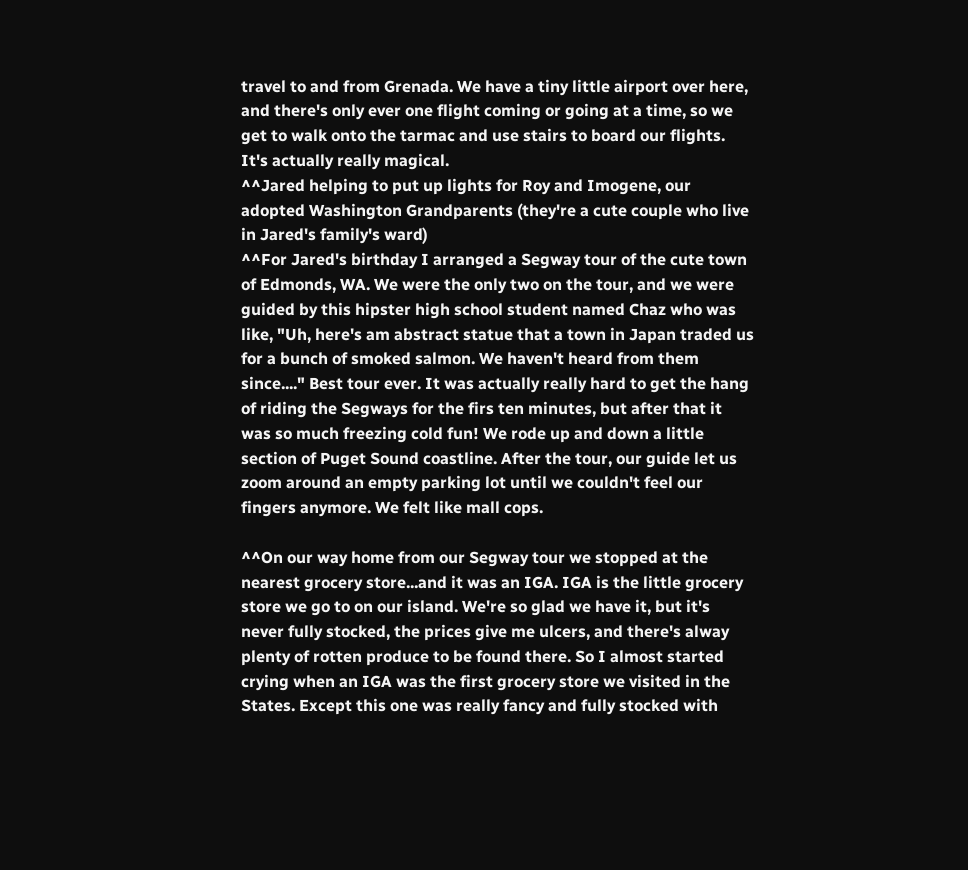travel to and from Grenada. We have a tiny little airport over here, and there's only ever one flight coming or going at a time, so we get to walk onto the tarmac and use stairs to board our flights. It's actually really magical.
^^Jared helping to put up lights for Roy and Imogene, our adopted Washington Grandparents (they're a cute couple who live in Jared's family's ward)
^^For Jared's birthday I arranged a Segway tour of the cute town of Edmonds, WA. We were the only two on the tour, and we were guided by this hipster high school student named Chaz who was like, "Uh, here's am abstract statue that a town in Japan traded us for a bunch of smoked salmon. We haven't heard from them since...." Best tour ever. It was actually really hard to get the hang of riding the Segways for the firs ten minutes, but after that it was so much freezing cold fun! We rode up and down a little section of Puget Sound coastline. After the tour, our guide let us zoom around an empty parking lot until we couldn't feel our fingers anymore. We felt like mall cops.

^^On our way home from our Segway tour we stopped at the nearest grocery store...and it was an IGA. IGA is the little grocery store we go to on our island. We're so glad we have it, but it's never fully stocked, the prices give me ulcers, and there's alway plenty of rotten produce to be found there. So I almost started crying when an IGA was the first grocery store we visited in the States. Except this one was really fancy and fully stocked with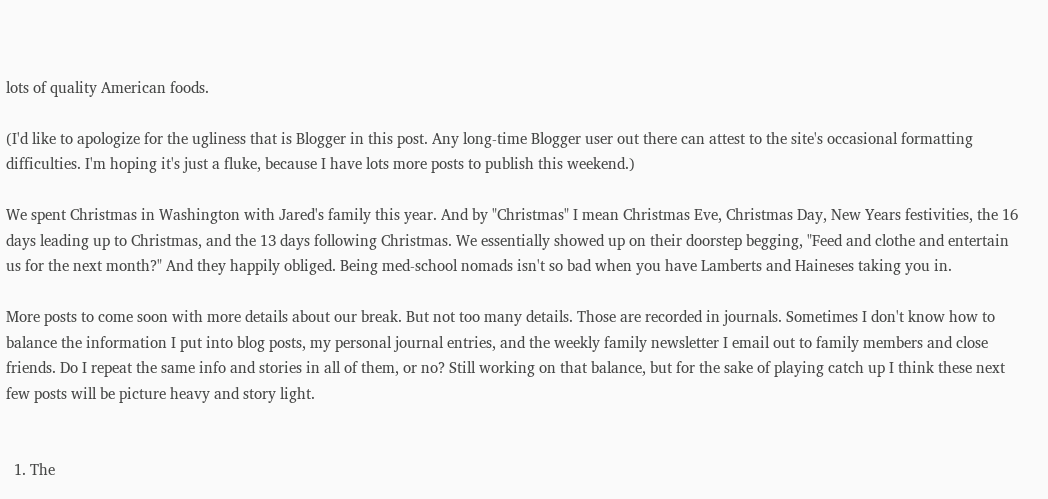lots of quality American foods.

(I'd like to apologize for the ugliness that is Blogger in this post. Any long-time Blogger user out there can attest to the site's occasional formatting difficulties. I'm hoping it's just a fluke, because I have lots more posts to publish this weekend.)

We spent Christmas in Washington with Jared's family this year. And by "Christmas" I mean Christmas Eve, Christmas Day, New Years festivities, the 16 days leading up to Christmas, and the 13 days following Christmas. We essentially showed up on their doorstep begging, "Feed and clothe and entertain us for the next month?" And they happily obliged. Being med-school nomads isn't so bad when you have Lamberts and Haineses taking you in.

More posts to come soon with more details about our break. But not too many details. Those are recorded in journals. Sometimes I don't know how to balance the information I put into blog posts, my personal journal entries, and the weekly family newsletter I email out to family members and close friends. Do I repeat the same info and stories in all of them, or no? Still working on that balance, but for the sake of playing catch up I think these next few posts will be picture heavy and story light.


  1. The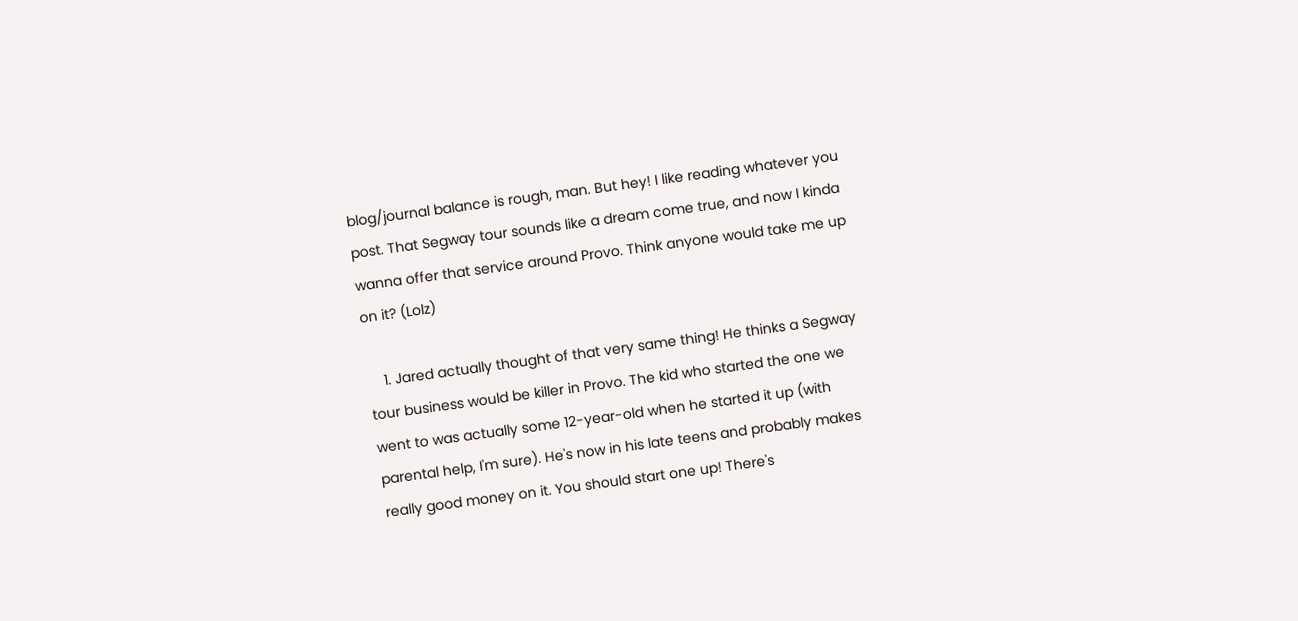blog/journal balance is rough, man. But hey! I like reading whatever you post. That Segway tour sounds like a dream come true, and now I kinda wanna offer that service around Provo. Think anyone would take me up on it? (Lolz)

    1. Jared actually thought of that very same thing! He thinks a Segway tour business would be killer in Provo. The kid who started the one we went to was actually some 12-year-old when he started it up (with parental help, I'm sure). He's now in his late teens and probably makes really good money on it. You should start one up! There's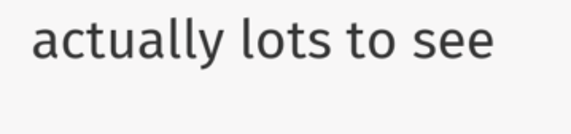actually lots to see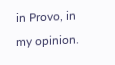in Provo, in my opinion.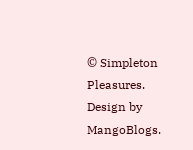© Simpleton Pleasures. Design by MangoBlogs.